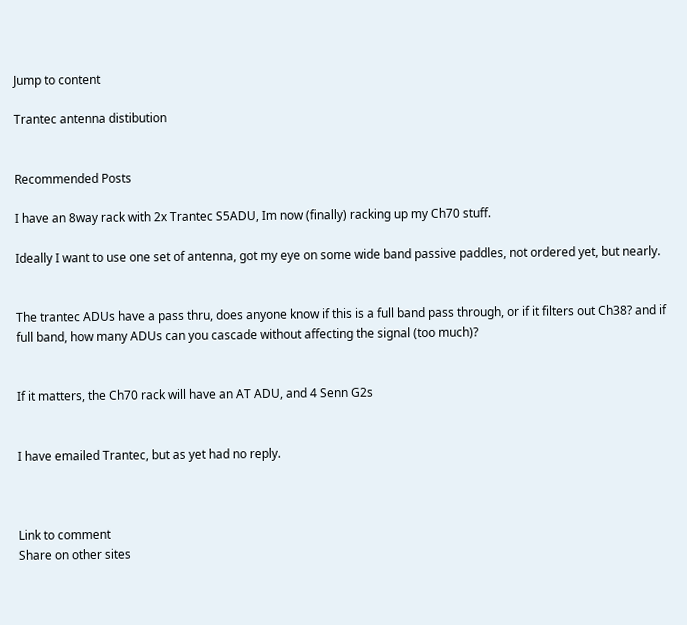Jump to content

Trantec antenna distibution


Recommended Posts

I have an 8way rack with 2x Trantec S5ADU, Im now (finally) racking up my Ch70 stuff.

Ideally I want to use one set of antenna, got my eye on some wide band passive paddles, not ordered yet, but nearly.


The trantec ADUs have a pass thru, does anyone know if this is a full band pass through, or if it filters out Ch38? and if full band, how many ADUs can you cascade without affecting the signal (too much)?


If it matters, the Ch70 rack will have an AT ADU, and 4 Senn G2s


I have emailed Trantec, but as yet had no reply.



Link to comment
Share on other sites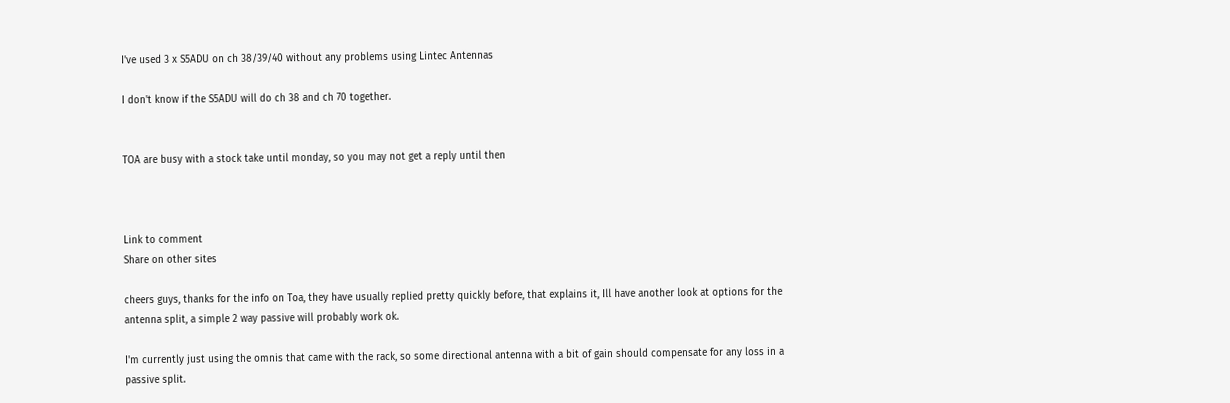I've used 3 x S5ADU on ch 38/39/40 without any problems using Lintec Antennas

I don't know if the S5ADU will do ch 38 and ch 70 together.


TOA are busy with a stock take until monday, so you may not get a reply until then



Link to comment
Share on other sites

cheers guys, thanks for the info on Toa, they have usually replied pretty quickly before, that explains it, Ill have another look at options for the antenna split, a simple 2 way passive will probably work ok.

I'm currently just using the omnis that came with the rack, so some directional antenna with a bit of gain should compensate for any loss in a passive split.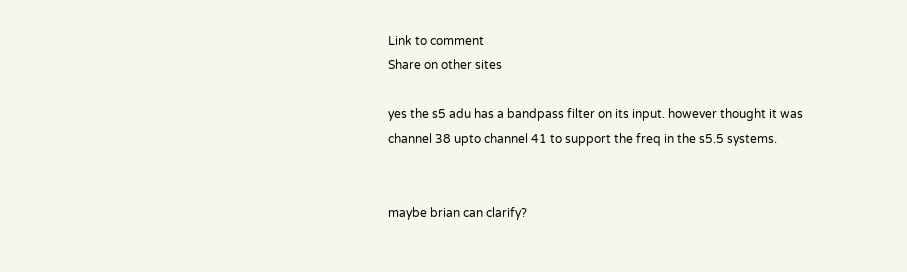Link to comment
Share on other sites

yes the s5 adu has a bandpass filter on its input. however thought it was channel 38 upto channel 41 to support the freq in the s5.5 systems.


maybe brian can clarify?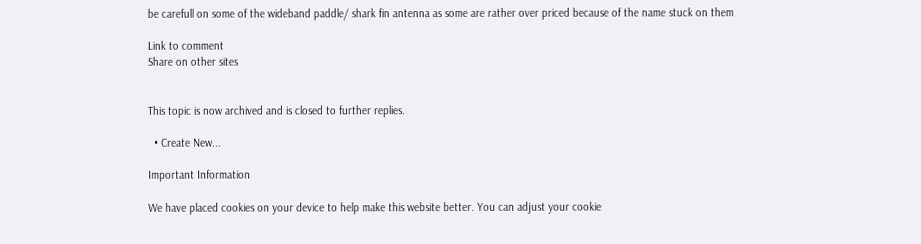be carefull on some of the wideband paddle/ shark fin antenna as some are rather over priced because of the name stuck on them

Link to comment
Share on other sites


This topic is now archived and is closed to further replies.

  • Create New...

Important Information

We have placed cookies on your device to help make this website better. You can adjust your cookie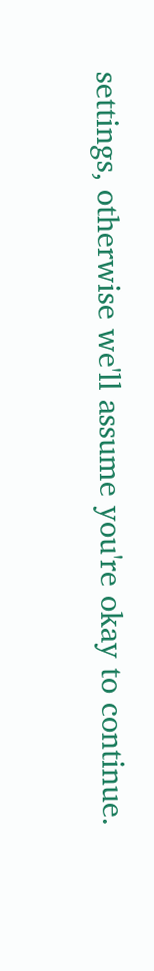settings, otherwise we'll assume you're okay to continue.